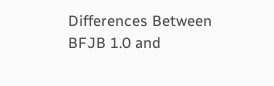Differences Between BFJB 1.0 and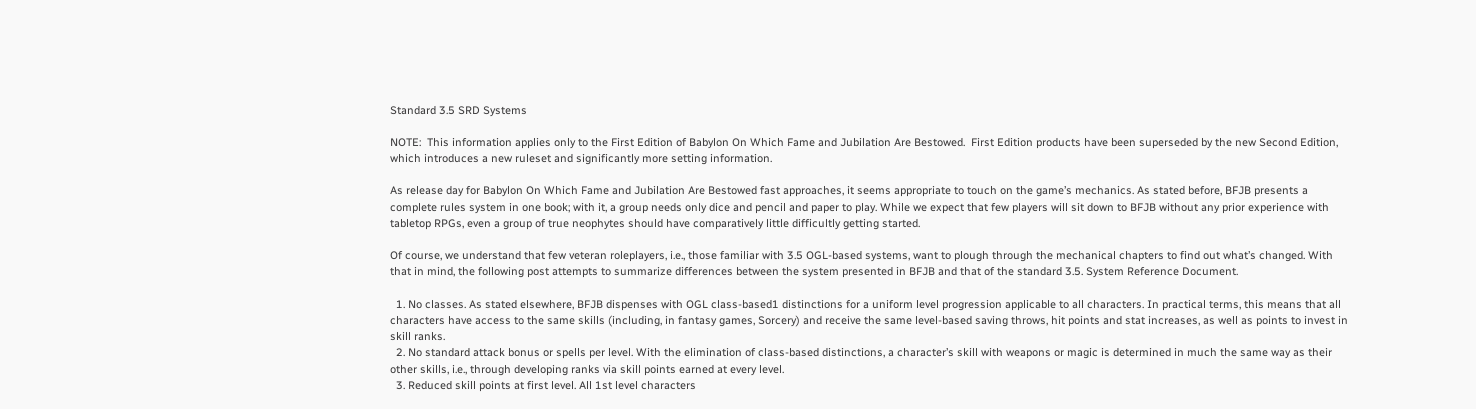Standard 3.5 SRD Systems

NOTE:  This information applies only to the First Edition of Babylon On Which Fame and Jubilation Are Bestowed.  First Edition products have been superseded by the new Second Edition, which introduces a new ruleset and significantly more setting information.

As release day for Babylon On Which Fame and Jubilation Are Bestowed fast approaches, it seems appropriate to touch on the game’s mechanics. As stated before, BFJB presents a complete rules system in one book; with it, a group needs only dice and pencil and paper to play. While we expect that few players will sit down to BFJB without any prior experience with tabletop RPGs, even a group of true neophytes should have comparatively little difficultly getting started.

Of course, we understand that few veteran roleplayers, i.e., those familiar with 3.5 OGL-based systems, want to plough through the mechanical chapters to find out what’s changed. With that in mind, the following post attempts to summarize differences between the system presented in BFJB and that of the standard 3.5. System Reference Document.

  1. No classes. As stated elsewhere, BFJB dispenses with OGL class-based1 distinctions for a uniform level progression applicable to all characters. In practical terms, this means that all characters have access to the same skills (including, in fantasy games, Sorcery) and receive the same level-based saving throws, hit points and stat increases, as well as points to invest in skill ranks.
  2. No standard attack bonus or spells per level. With the elimination of class-based distinctions, a character’s skill with weapons or magic is determined in much the same way as their other skills, i.e., through developing ranks via skill points earned at every level.
  3. Reduced skill points at first level. All 1st level characters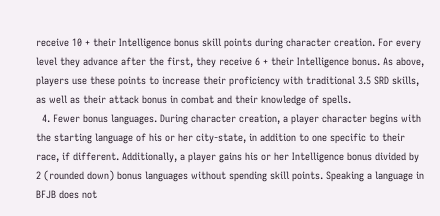receive 10 + their Intelligence bonus skill points during character creation. For every level they advance after the first, they receive 6 + their Intelligence bonus. As above, players use these points to increase their proficiency with traditional 3.5 SRD skills, as well as their attack bonus in combat and their knowledge of spells.
  4. Fewer bonus languages. During character creation, a player character begins with the starting language of his or her city-state, in addition to one specific to their race, if different. Additionally, a player gains his or her Intelligence bonus divided by 2 (rounded down) bonus languages without spending skill points. Speaking a language in BFJB does not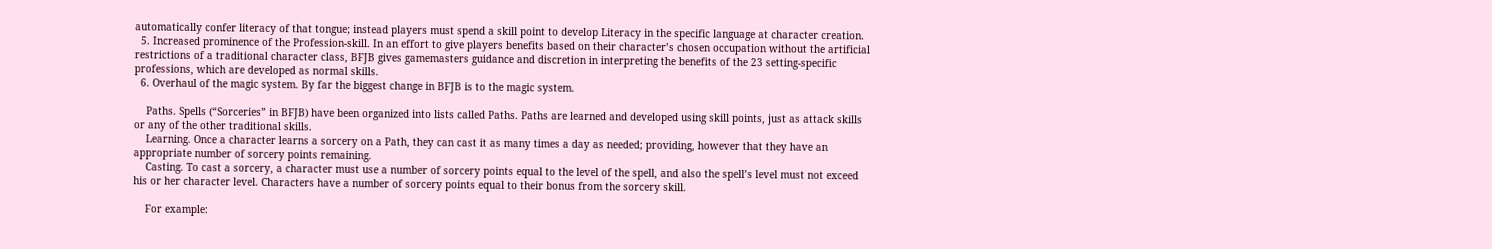automatically confer literacy of that tongue; instead players must spend a skill point to develop Literacy in the specific language at character creation.
  5. Increased prominence of the Profession-skill. In an effort to give players benefits based on their character’s chosen occupation without the artificial restrictions of a traditional character class, BFJB gives gamemasters guidance and discretion in interpreting the benefits of the 23 setting-specific professions, which are developed as normal skills.
  6. Overhaul of the magic system. By far the biggest change in BFJB is to the magic system.

    Paths. Spells (“Sorceries” in BFJB) have been organized into lists called Paths. Paths are learned and developed using skill points, just as attack skills or any of the other traditional skills.
    Learning. Once a character learns a sorcery on a Path, they can cast it as many times a day as needed; providing, however that they have an appropriate number of sorcery points remaining.
    Casting. To cast a sorcery, a character must use a number of sorcery points equal to the level of the spell, and also the spell’s level must not exceed his or her character level. Characters have a number of sorcery points equal to their bonus from the sorcery skill.

    For example: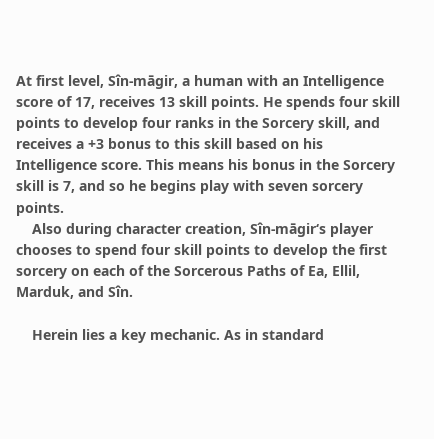At first level, Sîn-māgir, a human with an Intelligence score of 17, receives 13 skill points. He spends four skill points to develop four ranks in the Sorcery skill, and receives a +3 bonus to this skill based on his Intelligence score. This means his bonus in the Sorcery skill is 7, and so he begins play with seven sorcery points.
    Also during character creation, Sîn-māgir‘s player chooses to spend four skill points to develop the first sorcery on each of the Sorcerous Paths of Ea, Ellil, Marduk, and Sîn.

    Herein lies a key mechanic. As in standard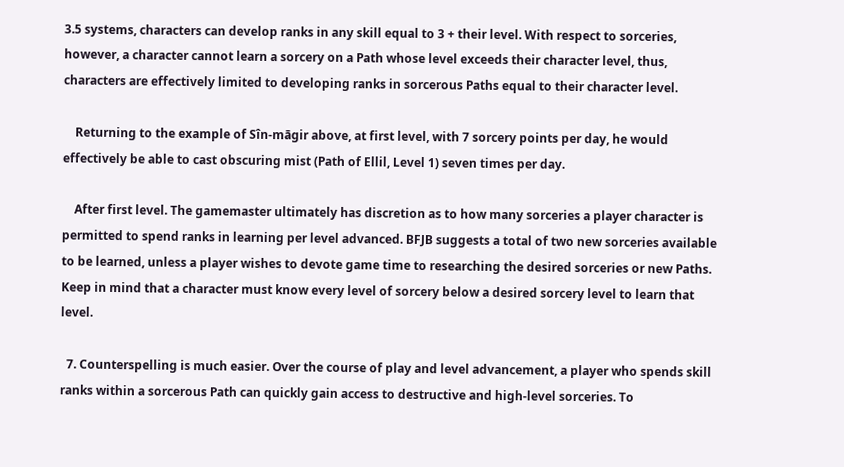3.5 systems, characters can develop ranks in any skill equal to 3 + their level. With respect to sorceries, however, a character cannot learn a sorcery on a Path whose level exceeds their character level, thus, characters are effectively limited to developing ranks in sorcerous Paths equal to their character level.

    Returning to the example of Sîn-māgir above, at first level, with 7 sorcery points per day, he would effectively be able to cast obscuring mist (Path of Ellil, Level 1) seven times per day.

    After first level. The gamemaster ultimately has discretion as to how many sorceries a player character is permitted to spend ranks in learning per level advanced. BFJB suggests a total of two new sorceries available to be learned, unless a player wishes to devote game time to researching the desired sorceries or new Paths. Keep in mind that a character must know every level of sorcery below a desired sorcery level to learn that level.

  7. Counterspelling is much easier. Over the course of play and level advancement, a player who spends skill ranks within a sorcerous Path can quickly gain access to destructive and high-level sorceries. To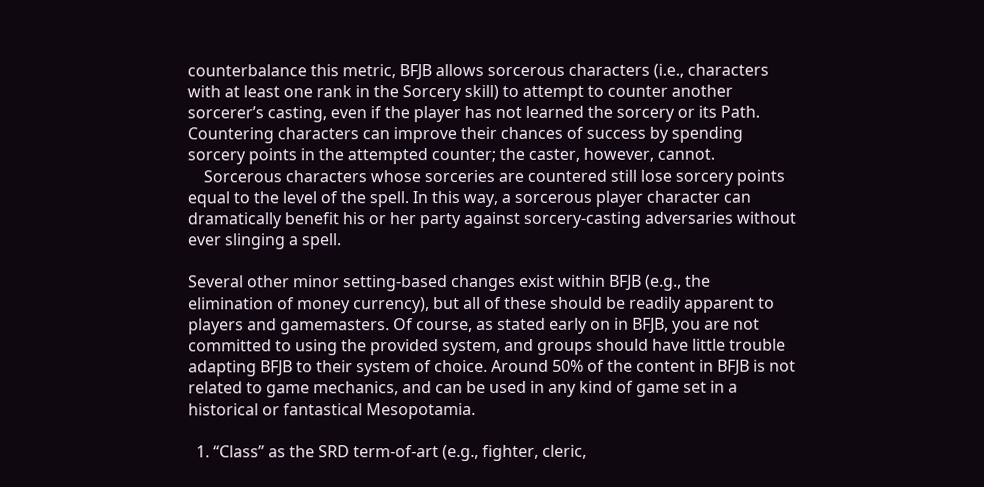counterbalance this metric, BFJB allows sorcerous characters (i.e., characters with at least one rank in the Sorcery skill) to attempt to counter another sorcerer’s casting, even if the player has not learned the sorcery or its Path. Countering characters can improve their chances of success by spending sorcery points in the attempted counter; the caster, however, cannot.
    Sorcerous characters whose sorceries are countered still lose sorcery points equal to the level of the spell. In this way, a sorcerous player character can dramatically benefit his or her party against sorcery-casting adversaries without ever slinging a spell.

Several other minor setting-based changes exist within BFJB (e.g., the elimination of money currency), but all of these should be readily apparent to players and gamemasters. Of course, as stated early on in BFJB, you are not committed to using the provided system, and groups should have little trouble adapting BFJB to their system of choice. Around 50% of the content in BFJB is not related to game mechanics, and can be used in any kind of game set in a historical or fantastical Mesopotamia.

  1. “Class” as the SRD term-of-art (e.g., fighter, cleric,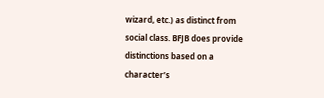wizard, etc.) as distinct from social class. BFJB does provide distinctions based on a character’s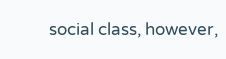social class, however,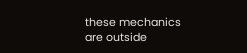these mechanics are outside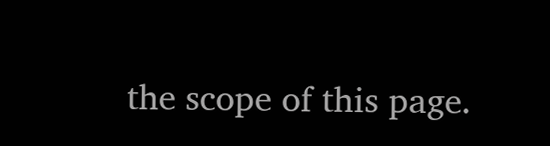the scope of this page.